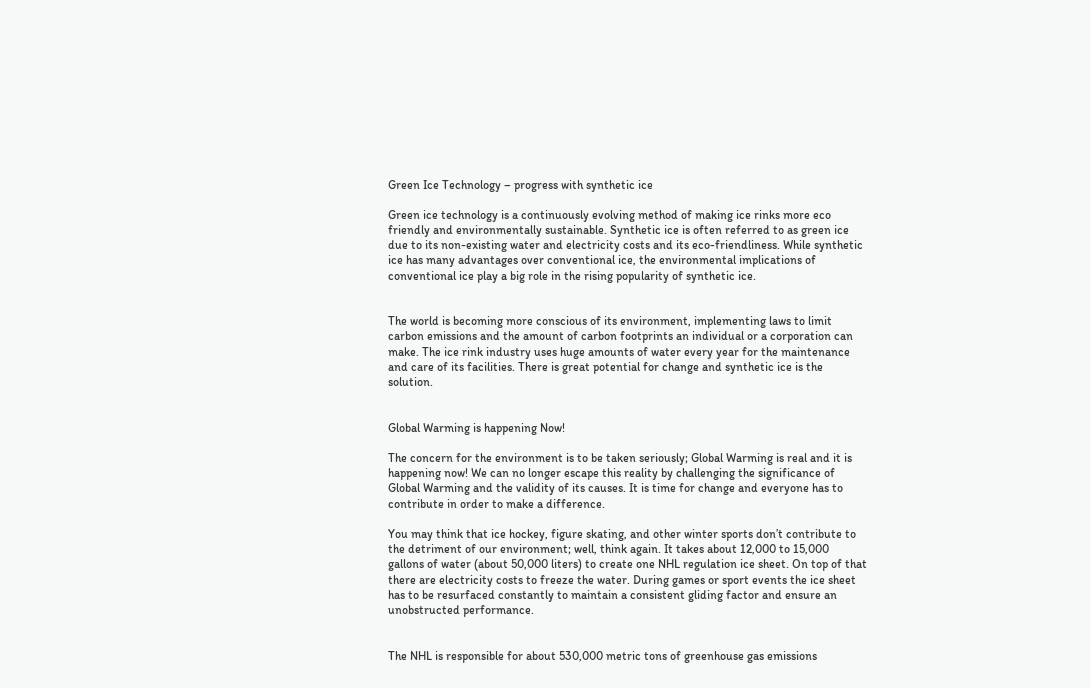Green Ice Technology – progress with synthetic ice

Green ice technology is a continuously evolving method of making ice rinks more eco friendly and environmentally sustainable. Synthetic ice is often referred to as green ice due to its non-existing water and electricity costs and its eco-friendliness. While synthetic ice has many advantages over conventional ice, the environmental implications of conventional ice play a big role in the rising popularity of synthetic ice.


The world is becoming more conscious of its environment, implementing laws to limit carbon emissions and the amount of carbon footprints an individual or a corporation can make. The ice rink industry uses huge amounts of water every year for the maintenance and care of its facilities. There is great potential for change and synthetic ice is the solution.


Global Warming is happening Now!

The concern for the environment is to be taken seriously; Global Warming is real and it is happening now! We can no longer escape this reality by challenging the significance of Global Warming and the validity of its causes. It is time for change and everyone has to contribute in order to make a difference.

You may think that ice hockey, figure skating, and other winter sports don’t contribute to the detriment of our environment; well, think again. It takes about 12,000 to 15,000 gallons of water (about 50,000 liters) to create one NHL regulation ice sheet. On top of that there are electricity costs to freeze the water. During games or sport events the ice sheet has to be resurfaced constantly to maintain a consistent gliding factor and ensure an unobstructed performance.


The NHL is responsible for about 530,000 metric tons of greenhouse gas emissions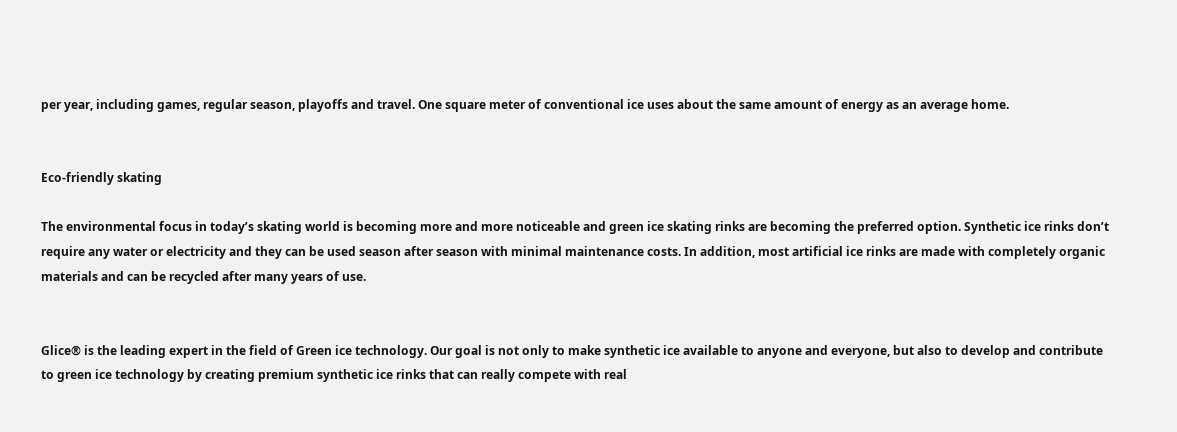per year, including games, regular season, playoffs and travel. One square meter of conventional ice uses about the same amount of energy as an average home.


Eco-friendly skating

The environmental focus in today’s skating world is becoming more and more noticeable and green ice skating rinks are becoming the preferred option. Synthetic ice rinks don’t require any water or electricity and they can be used season after season with minimal maintenance costs. In addition, most artificial ice rinks are made with completely organic materials and can be recycled after many years of use.


Glice® is the leading expert in the field of Green ice technology. Our goal is not only to make synthetic ice available to anyone and everyone, but also to develop and contribute to green ice technology by creating premium synthetic ice rinks that can really compete with real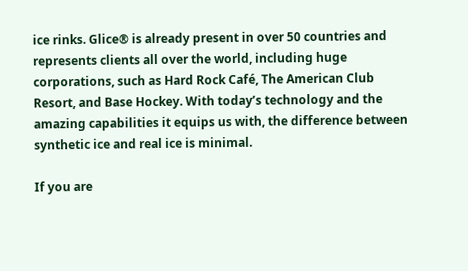ice rinks. Glice® is already present in over 50 countries and represents clients all over the world, including huge corporations, such as Hard Rock Café, The American Club Resort, and Base Hockey. With today’s technology and the amazing capabilities it equips us with, the difference between synthetic ice and real ice is minimal.

If you are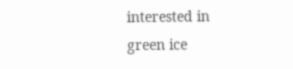interested in green ice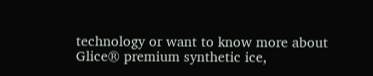technology or want to know more about Glice® premium synthetic ice,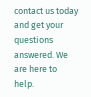contact us today and get your questions answered. We are here to help.